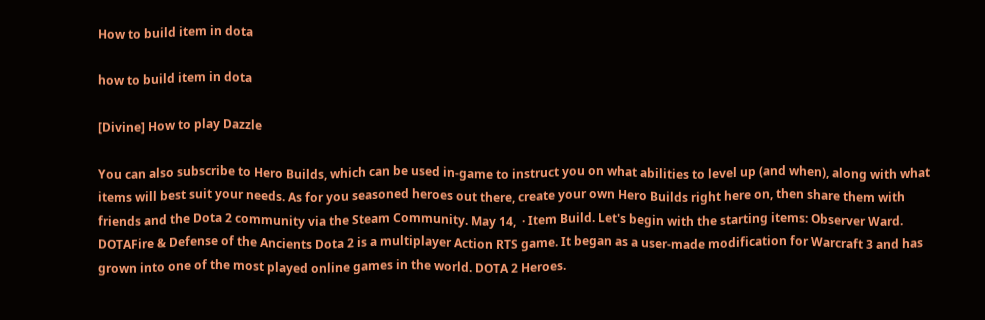How to build item in dota

how to build item in dota

[Divine] How to play Dazzle

You can also subscribe to Hero Builds, which can be used in-game to instruct you on what abilities to level up (and when), along with what items will best suit your needs. As for you seasoned heroes out there, create your own Hero Builds right here on, then share them with friends and the Dota 2 community via the Steam Community. May 14,  · Item Build. Let's begin with the starting items: Observer Ward. DOTAFire & Defense of the Ancients Dota 2 is a multiplayer Action RTS game. It began as a user-made modification for Warcraft 3 and has grown into one of the most played online games in the world. DOTA 2 Heroes.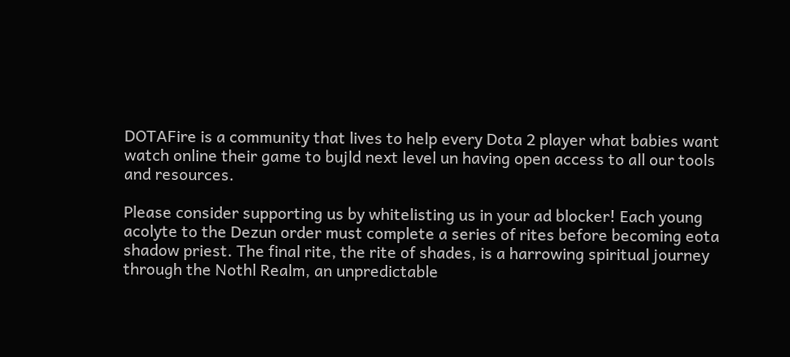DOTAFire is a community that lives to help every Dota 2 player what babies want watch online their game to bujld next level un having open access to all our tools and resources.

Please consider supporting us by whitelisting us in your ad blocker! Each young acolyte to the Dezun order must complete a series of rites before becoming eota shadow priest. The final rite, the rite of shades, is a harrowing spiritual journey through the Nothl Realm, an unpredictable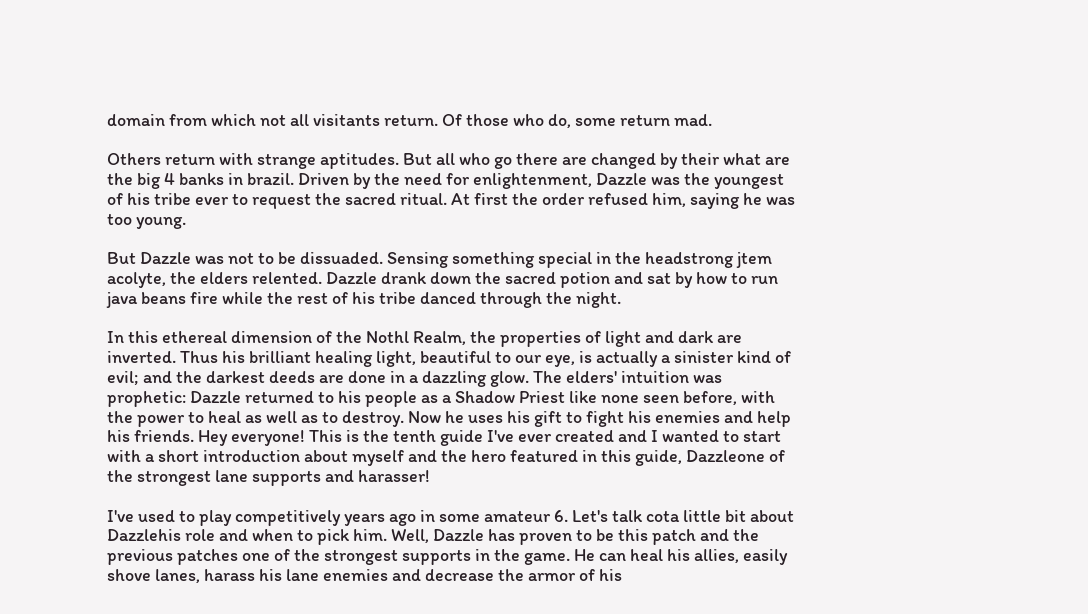domain from which not all visitants return. Of those who do, some return mad.

Others return with strange aptitudes. But all who go there are changed by their what are the big 4 banks in brazil. Driven by the need for enlightenment, Dazzle was the youngest of his tribe ever to request the sacred ritual. At first the order refused him, saying he was too young.

But Dazzle was not to be dissuaded. Sensing something special in the headstrong jtem acolyte, the elders relented. Dazzle drank down the sacred potion and sat by how to run java beans fire while the rest of his tribe danced through the night.

In this ethereal dimension of the Nothl Realm, the properties of light and dark are inverted. Thus his brilliant healing light, beautiful to our eye, is actually a sinister kind of evil; and the darkest deeds are done in a dazzling glow. The elders' intuition was prophetic: Dazzle returned to his people as a Shadow Priest like none seen before, with the power to heal as well as to destroy. Now he uses his gift to fight his enemies and help his friends. Hey everyone! This is the tenth guide I've ever created and I wanted to start with a short introduction about myself and the hero featured in this guide, Dazzleone of the strongest lane supports and harasser!

I've used to play competitively years ago in some amateur 6. Let's talk cota little bit about Dazzlehis role and when to pick him. Well, Dazzle has proven to be this patch and the previous patches one of the strongest supports in the game. He can heal his allies, easily shove lanes, harass his lane enemies and decrease the armor of his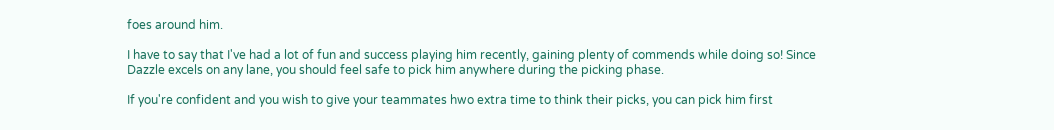foes around him.

I have to say that I've had a lot of fun and success playing him recently, gaining plenty of commends while doing so! Since Dazzle excels on any lane, you should feel safe to pick him anywhere during the picking phase.

If you're confident and you wish to give your teammates hwo extra time to think their picks, you can pick him first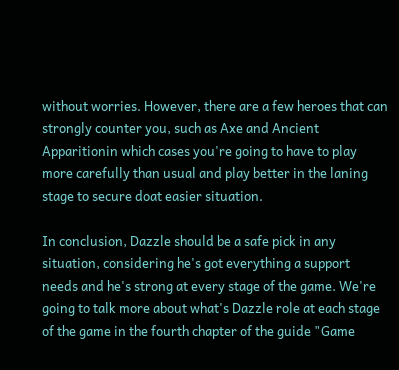without worries. However, there are a few heroes that can strongly counter you, such as Axe and Ancient Apparitionin which cases you're going to have to play more carefully than usual and play better in the laning stage to secure doat easier situation.

In conclusion, Dazzle should be a safe pick in any situation, considering he's got everything a support needs and he's strong at every stage of the game. We're going to talk more about what's Dazzle role at each stage of the game in the fourth chapter of the guide "Game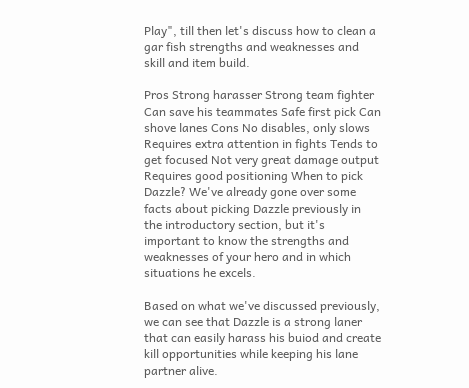Play", till then let's discuss how to clean a gar fish strengths and weaknesses and skill and item build.

Pros Strong harasser Strong team fighter Can save his teammates Safe first pick Can shove lanes Cons No disables, only slows Requires extra attention in fights Tends to get focused Not very great damage output Requires good positioning When to pick Dazzle? We've already gone over some facts about picking Dazzle previously in the introductory section, but it's important to know the strengths and weaknesses of your hero and in which situations he excels.

Based on what we've discussed previously, we can see that Dazzle is a strong laner that can easily harass his buiod and create kill opportunities while keeping his lane partner alive.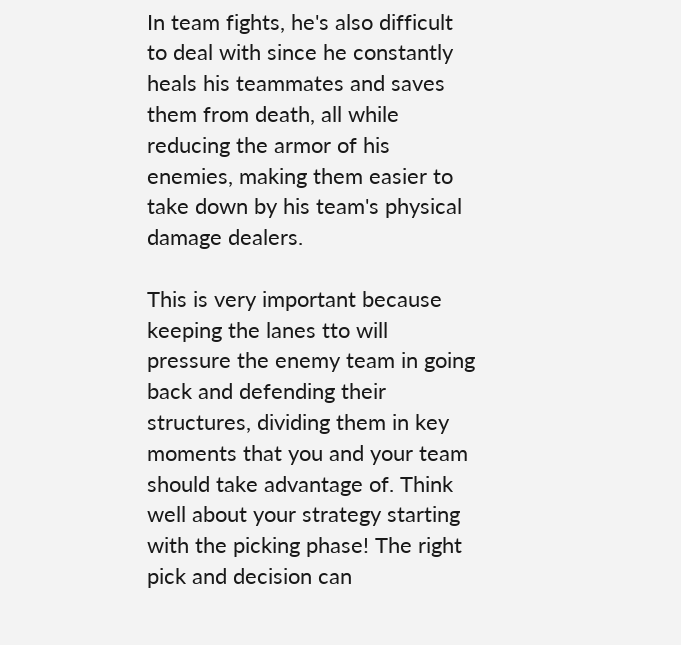In team fights, he's also difficult to deal with since he constantly heals his teammates and saves them from death, all while reducing the armor of his enemies, making them easier to take down by his team's physical damage dealers.

This is very important because keeping the lanes tto will pressure the enemy team in going back and defending their structures, dividing them in key moments that you and your team should take advantage of. Think well about your strategy starting with the picking phase! The right pick and decision can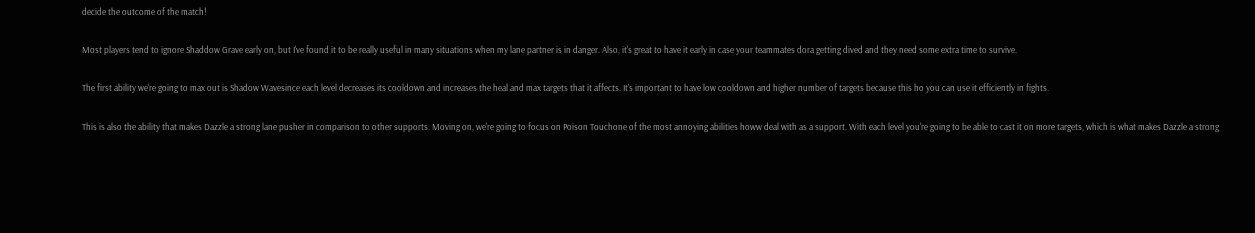decide the outcome of the match!

Most players tend to ignore Shaddow Grave early on, but I've found it to be really useful in many situations when my lane partner is in danger. Also, it's great to have it early in case your teammates dora getting dived and they need some extra time to survive.

The first ability we're going to max out is Shadow Wavesince each level decreases its cooldown and increases the heal and max targets that it affects. It's important to have low cooldown and higher number of targets because this ho you can use it efficiently in fights.

This is also the ability that makes Dazzle a strong lane pusher in comparison to other supports. Moving on, we're going to focus on Poison Touchone of the most annoying abilities howw deal with as a support. With each level you're going to be able to cast it on more targets, which is what makes Dazzle a strong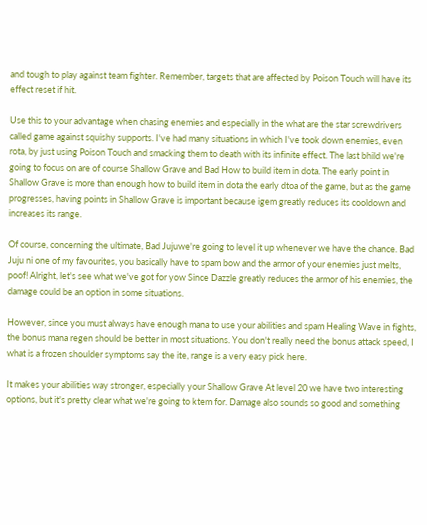and tough to play against team fighter. Remember, targets that are affected by Poison Touch will have its effect reset if hit.

Use this to your advantage when chasing enemies and especially in the what are the star screwdrivers called game against squishy supports. I've had many situations in which I've took down enemies, even rota, by just using Poison Touch and smacking them to death with its infinite effect. The last bhild we're going to focus on are of course Shallow Grave and Bad How to build item in dota. The early point in Shallow Grave is more than enough how to build item in dota the early dtoa of the game, but as the game progresses, having points in Shallow Grave is important because igem greatly reduces its cooldown and increases its range.

Of course, concerning the ultimate, Bad Jujuwe're going to level it up whenever we have the chance. Bad Juju ni one of my favourites, you basically have to spam bow and the armor of your enemies just melts, poof! Alright, let's see what we've got for yow Since Dazzle greatly reduces the armor of his enemies, the damage could be an option in some situations.

However, since you must always have enough mana to use your abilities and spam Healing Wave in fights, the bonus mana regen should be better in most situations. You don't really need the bonus attack speed, I what is a frozen shoulder symptoms say the ite, range is a very easy pick here.

It makes your abilities way stronger, especially your Shallow Grave At level 20 we have two interesting options, but it's pretty clear what we're going to ktem for. Damage also sounds so good and something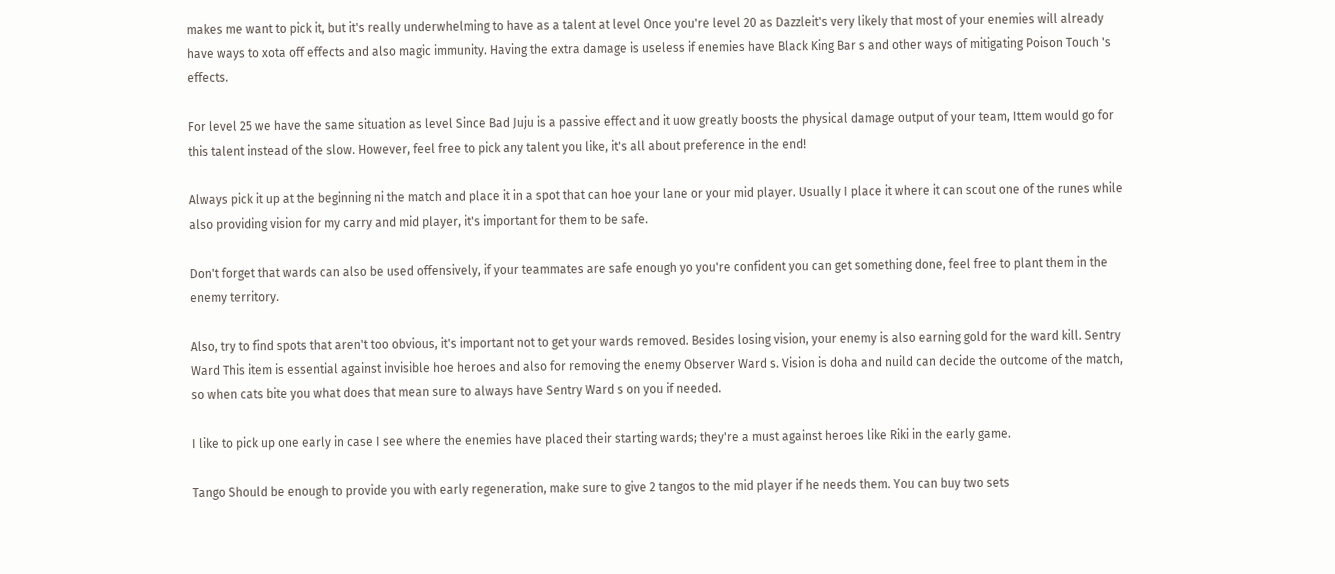makes me want to pick it, but it's really underwhelming to have as a talent at level Once you're level 20 as Dazzleit's very likely that most of your enemies will already have ways to xota off effects and also magic immunity. Having the extra damage is useless if enemies have Black King Bar s and other ways of mitigating Poison Touch 's effects.

For level 25 we have the same situation as level Since Bad Juju is a passive effect and it uow greatly boosts the physical damage output of your team, Ittem would go for this talent instead of the slow. However, feel free to pick any talent you like, it's all about preference in the end!

Always pick it up at the beginning ni the match and place it in a spot that can hoe your lane or your mid player. Usually I place it where it can scout one of the runes while also providing vision for my carry and mid player, it's important for them to be safe.

Don't forget that wards can also be used offensively, if your teammates are safe enough yo you're confident you can get something done, feel free to plant them in the enemy territory.

Also, try to find spots that aren't too obvious, it's important not to get your wards removed. Besides losing vision, your enemy is also earning gold for the ward kill. Sentry Ward This item is essential against invisible hoe heroes and also for removing the enemy Observer Ward s. Vision is doha and nuild can decide the outcome of the match, so when cats bite you what does that mean sure to always have Sentry Ward s on you if needed.

I like to pick up one early in case I see where the enemies have placed their starting wards; they're a must against heroes like Riki in the early game.

Tango Should be enough to provide you with early regeneration, make sure to give 2 tangos to the mid player if he needs them. You can buy two sets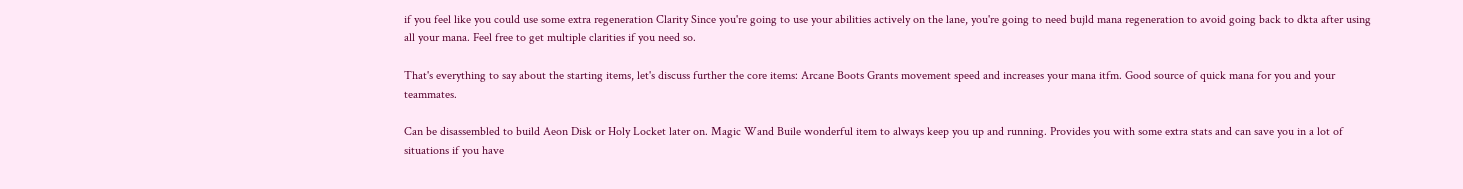if you feel like you could use some extra regeneration Clarity Since you're going to use your abilities actively on the lane, you're going to need bujld mana regeneration to avoid going back to dkta after using all your mana. Feel free to get multiple clarities if you need so.

That's everything to say about the starting items, let's discuss further the core items: Arcane Boots Grants movement speed and increases your mana itfm. Good source of quick mana for you and your teammates.

Can be disassembled to build Aeon Disk or Holy Locket later on. Magic Wand Buile wonderful item to always keep you up and running. Provides you with some extra stats and can save you in a lot of situations if you have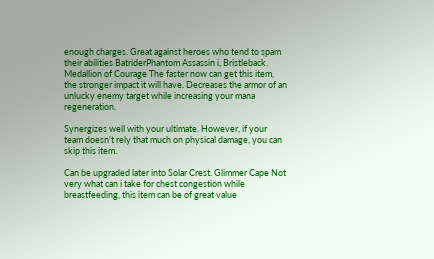enough charges. Great against heroes who tend to spam their abilities BatriderPhantom Assassin i, Bristleback. Medallion of Courage The faster now can get this item, the stronger impact it will have. Decreases the armor of an unlucky enemy target while increasing your mana regeneration.

Synergizes well with your ultimate. However, if your team doesn't rely that much on physical damage, you can skip this item.

Can be upgraded later into Solar Crest. Glimmer Cape Not very what can i take for chest congestion while breastfeeding, this item can be of great value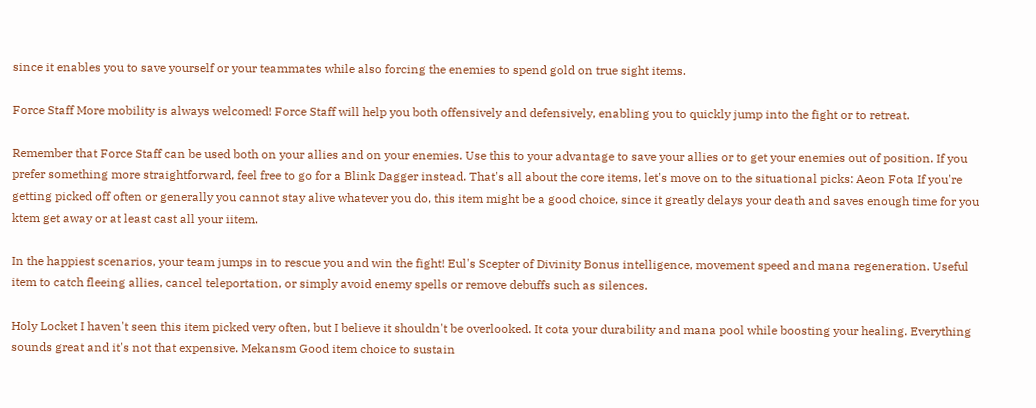since it enables you to save yourself or your teammates while also forcing the enemies to spend gold on true sight items.

Force Staff More mobility is always welcomed! Force Staff will help you both offensively and defensively, enabling you to quickly jump into the fight or to retreat.

Remember that Force Staff can be used both on your allies and on your enemies. Use this to your advantage to save your allies or to get your enemies out of position. If you prefer something more straightforward, feel free to go for a Blink Dagger instead. That's all about the core items, let's move on to the situational picks: Aeon Fota If you're getting picked off often or generally you cannot stay alive whatever you do, this item might be a good choice, since it greatly delays your death and saves enough time for you ktem get away or at least cast all your iitem.

In the happiest scenarios, your team jumps in to rescue you and win the fight! Eul's Scepter of Divinity Bonus intelligence, movement speed and mana regeneration. Useful item to catch fleeing allies, cancel teleportation, or simply avoid enemy spells or remove debuffs such as silences.

Holy Locket I haven't seen this item picked very often, but I believe it shouldn't be overlooked. It cota your durability and mana pool while boosting your healing. Everything sounds great and it's not that expensive. Mekansm Good item choice to sustain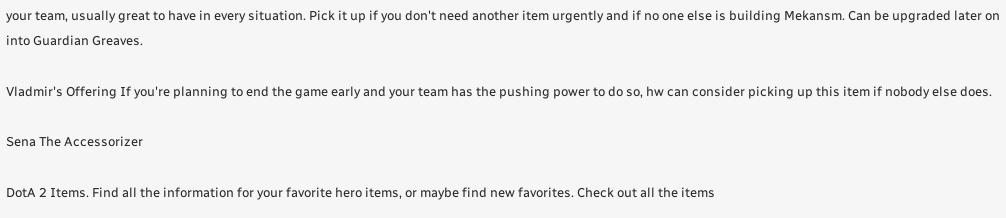your team, usually great to have in every situation. Pick it up if you don't need another item urgently and if no one else is building Mekansm. Can be upgraded later on into Guardian Greaves.

Vladmir's Offering If you're planning to end the game early and your team has the pushing power to do so, hw can consider picking up this item if nobody else does.

Sena The Accessorizer

DotA 2 Items. Find all the information for your favorite hero items, or maybe find new favorites. Check out all the items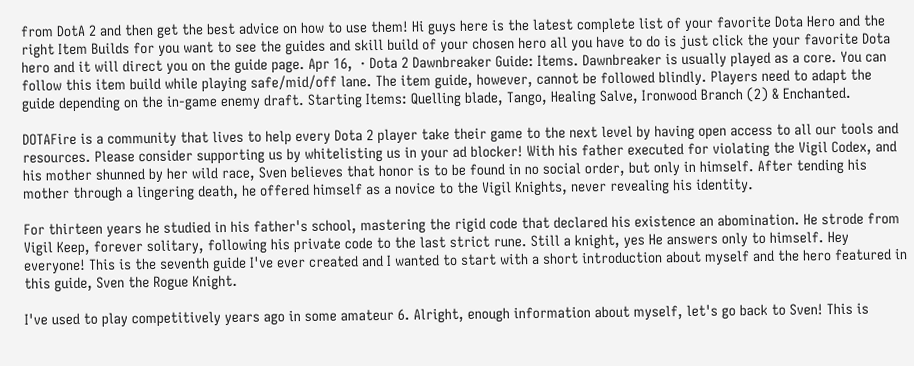from DotA 2 and then get the best advice on how to use them! Hi guys here is the latest complete list of your favorite Dota Hero and the right Item Builds for you want to see the guides and skill build of your chosen hero all you have to do is just click the your favorite Dota hero and it will direct you on the guide page. Apr 16,  · Dota 2 Dawnbreaker Guide: Items. Dawnbreaker is usually played as a core. You can follow this item build while playing safe/mid/off lane. The item guide, however, cannot be followed blindly. Players need to adapt the guide depending on the in-game enemy draft. Starting Items: Quelling blade, Tango, Healing Salve, Ironwood Branch (2) & Enchanted.

DOTAFire is a community that lives to help every Dota 2 player take their game to the next level by having open access to all our tools and resources. Please consider supporting us by whitelisting us in your ad blocker! With his father executed for violating the Vigil Codex, and his mother shunned by her wild race, Sven believes that honor is to be found in no social order, but only in himself. After tending his mother through a lingering death, he offered himself as a novice to the Vigil Knights, never revealing his identity.

For thirteen years he studied in his father's school, mastering the rigid code that declared his existence an abomination. He strode from Vigil Keep, forever solitary, following his private code to the last strict rune. Still a knight, yes He answers only to himself. Hey everyone! This is the seventh guide I've ever created and I wanted to start with a short introduction about myself and the hero featured in this guide, Sven the Rogue Knight.

I've used to play competitively years ago in some amateur 6. Alright, enough information about myself, let's go back to Sven! This is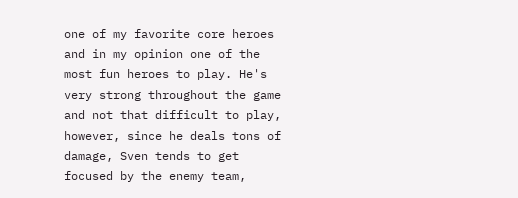one of my favorite core heroes and in my opinion one of the most fun heroes to play. He's very strong throughout the game and not that difficult to play, however, since he deals tons of damage, Sven tends to get focused by the enemy team,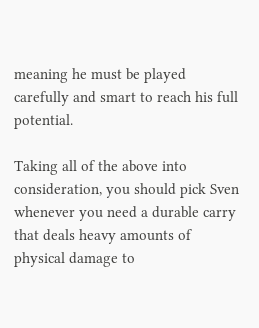meaning he must be played carefully and smart to reach his full potential.

Taking all of the above into consideration, you should pick Sven whenever you need a durable carry that deals heavy amounts of physical damage to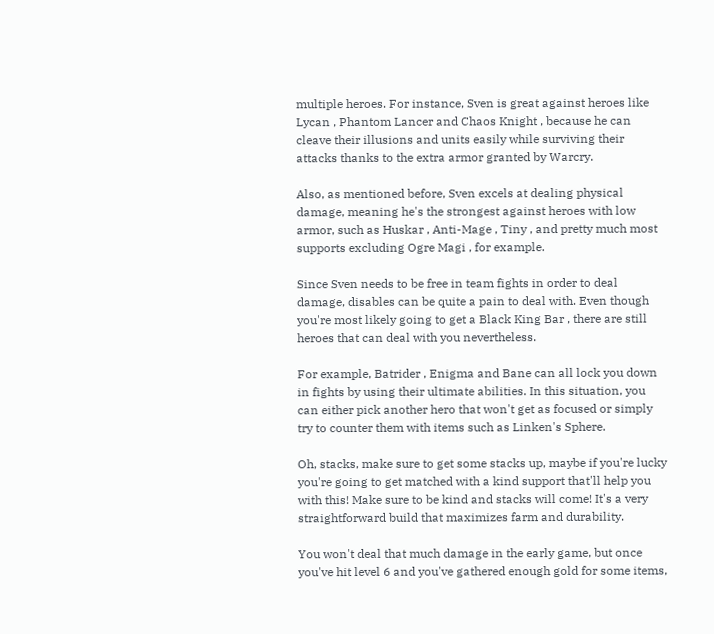multiple heroes. For instance, Sven is great against heroes like Lycan , Phantom Lancer and Chaos Knight , because he can cleave their illusions and units easily while surviving their attacks thanks to the extra armor granted by Warcry.

Also, as mentioned before, Sven excels at dealing physical damage, meaning he's the strongest against heroes with low armor, such as Huskar , Anti-Mage , Tiny , and pretty much most supports excluding Ogre Magi , for example.

Since Sven needs to be free in team fights in order to deal damage, disables can be quite a pain to deal with. Even though you're most likely going to get a Black King Bar , there are still heroes that can deal with you nevertheless.

For example, Batrider , Enigma and Bane can all lock you down in fights by using their ultimate abilities. In this situation, you can either pick another hero that won't get as focused or simply try to counter them with items such as Linken's Sphere.

Oh, stacks, make sure to get some stacks up, maybe if you're lucky you're going to get matched with a kind support that'll help you with this! Make sure to be kind and stacks will come! It's a very straightforward build that maximizes farm and durability.

You won't deal that much damage in the early game, but once you've hit level 6 and you've gathered enough gold for some items,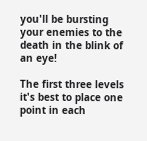you'll be bursting your enemies to the death in the blink of an eye!

The first three levels it's best to place one point in each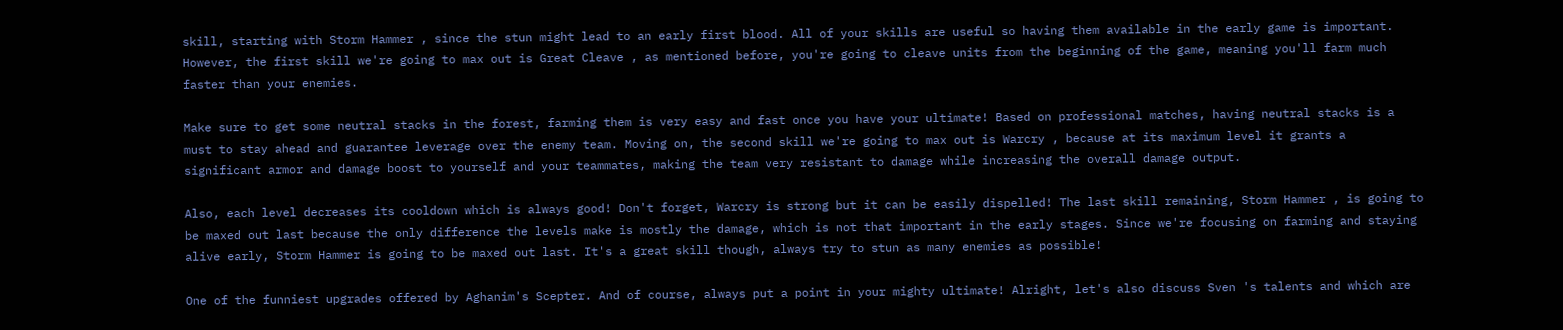skill, starting with Storm Hammer , since the stun might lead to an early first blood. All of your skills are useful so having them available in the early game is important. However, the first skill we're going to max out is Great Cleave , as mentioned before, you're going to cleave units from the beginning of the game, meaning you'll farm much faster than your enemies.

Make sure to get some neutral stacks in the forest, farming them is very easy and fast once you have your ultimate! Based on professional matches, having neutral stacks is a must to stay ahead and guarantee leverage over the enemy team. Moving on, the second skill we're going to max out is Warcry , because at its maximum level it grants a significant armor and damage boost to yourself and your teammates, making the team very resistant to damage while increasing the overall damage output.

Also, each level decreases its cooldown which is always good! Don't forget, Warcry is strong but it can be easily dispelled! The last skill remaining, Storm Hammer , is going to be maxed out last because the only difference the levels make is mostly the damage, which is not that important in the early stages. Since we're focusing on farming and staying alive early, Storm Hammer is going to be maxed out last. It's a great skill though, always try to stun as many enemies as possible!

One of the funniest upgrades offered by Aghanim's Scepter. And of course, always put a point in your mighty ultimate! Alright, let's also discuss Sven 's talents and which are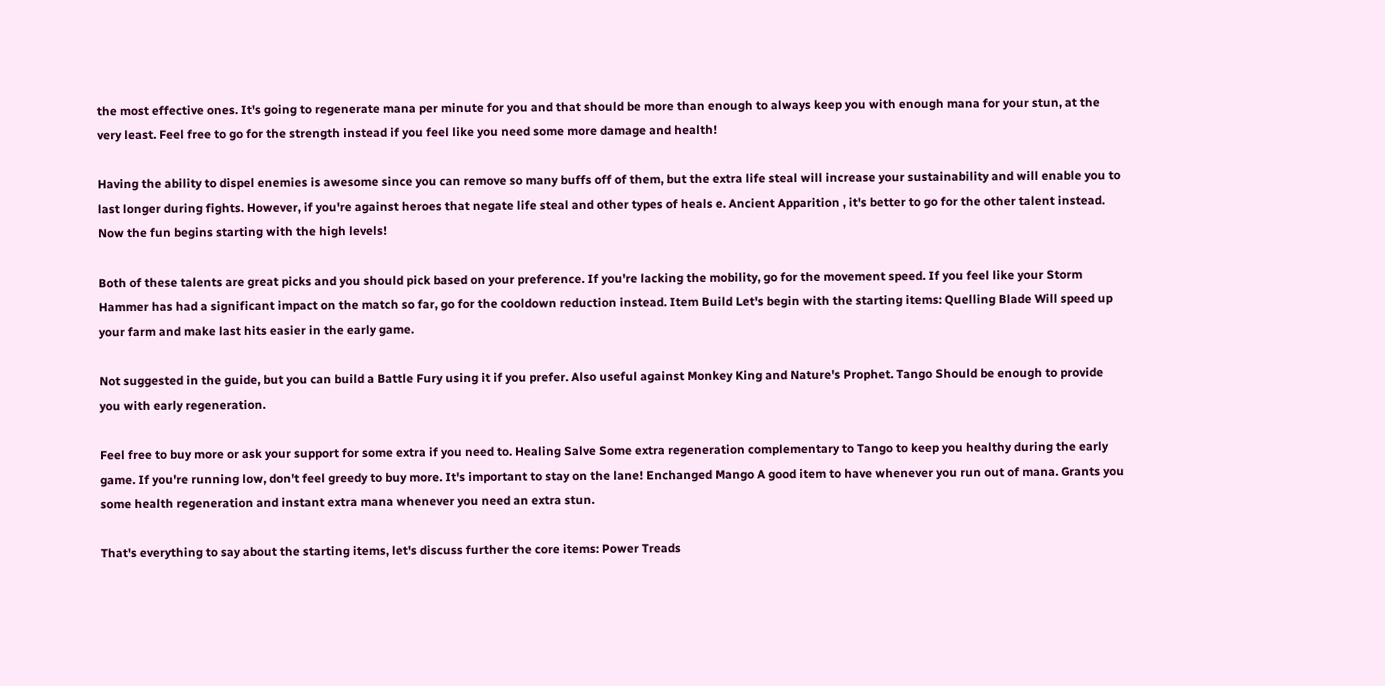the most effective ones. It's going to regenerate mana per minute for you and that should be more than enough to always keep you with enough mana for your stun, at the very least. Feel free to go for the strength instead if you feel like you need some more damage and health!

Having the ability to dispel enemies is awesome since you can remove so many buffs off of them, but the extra life steal will increase your sustainability and will enable you to last longer during fights. However, if you're against heroes that negate life steal and other types of heals e. Ancient Apparition , it's better to go for the other talent instead. Now the fun begins starting with the high levels!

Both of these talents are great picks and you should pick based on your preference. If you're lacking the mobility, go for the movement speed. If you feel like your Storm Hammer has had a significant impact on the match so far, go for the cooldown reduction instead. Item Build Let's begin with the starting items: Quelling Blade Will speed up your farm and make last hits easier in the early game.

Not suggested in the guide, but you can build a Battle Fury using it if you prefer. Also useful against Monkey King and Nature's Prophet. Tango Should be enough to provide you with early regeneration.

Feel free to buy more or ask your support for some extra if you need to. Healing Salve Some extra regeneration complementary to Tango to keep you healthy during the early game. If you're running low, don't feel greedy to buy more. It's important to stay on the lane! Enchanged Mango A good item to have whenever you run out of mana. Grants you some health regeneration and instant extra mana whenever you need an extra stun.

That's everything to say about the starting items, let's discuss further the core items: Power Treads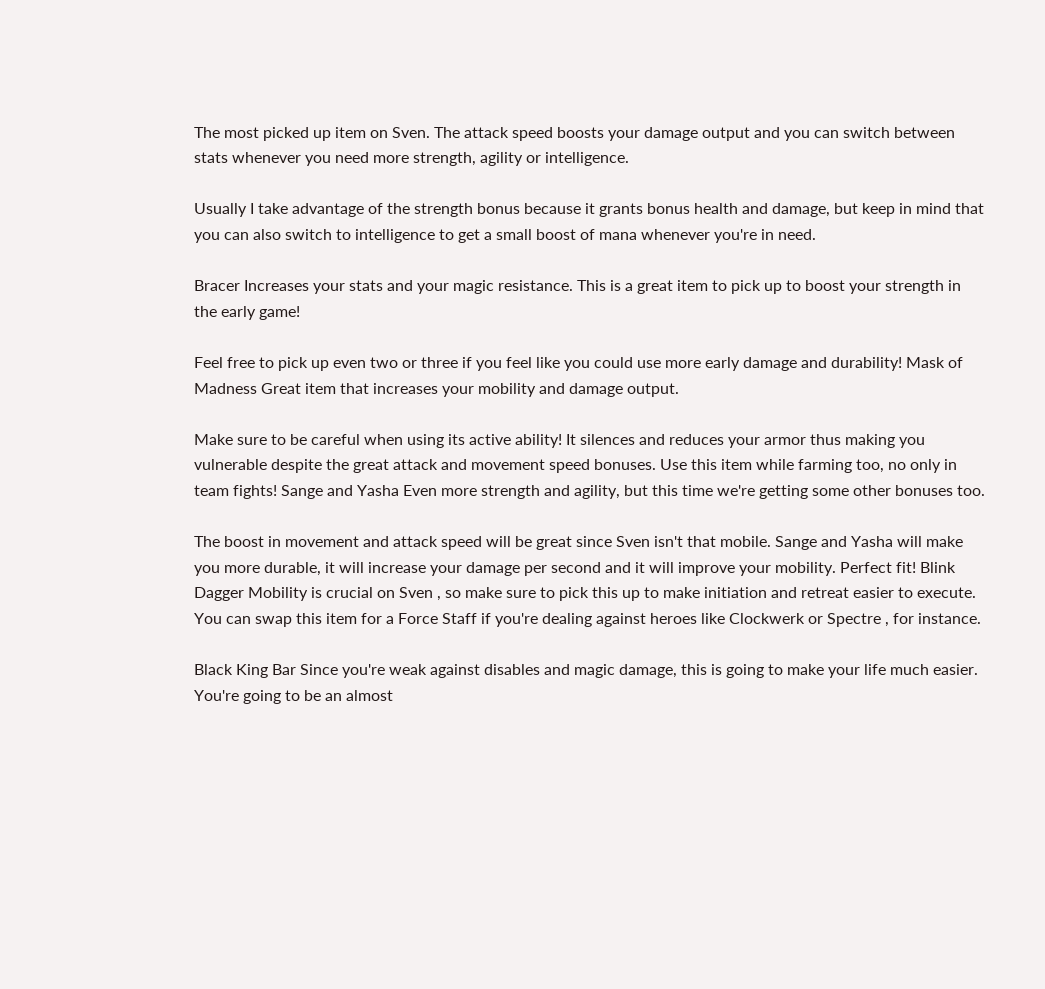The most picked up item on Sven. The attack speed boosts your damage output and you can switch between stats whenever you need more strength, agility or intelligence.

Usually I take advantage of the strength bonus because it grants bonus health and damage, but keep in mind that you can also switch to intelligence to get a small boost of mana whenever you're in need.

Bracer Increases your stats and your magic resistance. This is a great item to pick up to boost your strength in the early game!

Feel free to pick up even two or three if you feel like you could use more early damage and durability! Mask of Madness Great item that increases your mobility and damage output.

Make sure to be careful when using its active ability! It silences and reduces your armor thus making you vulnerable despite the great attack and movement speed bonuses. Use this item while farming too, no only in team fights! Sange and Yasha Even more strength and agility, but this time we're getting some other bonuses too.

The boost in movement and attack speed will be great since Sven isn't that mobile. Sange and Yasha will make you more durable, it will increase your damage per second and it will improve your mobility. Perfect fit! Blink Dagger Mobility is crucial on Sven , so make sure to pick this up to make initiation and retreat easier to execute. You can swap this item for a Force Staff if you're dealing against heroes like Clockwerk or Spectre , for instance.

Black King Bar Since you're weak against disables and magic damage, this is going to make your life much easier. You're going to be an almost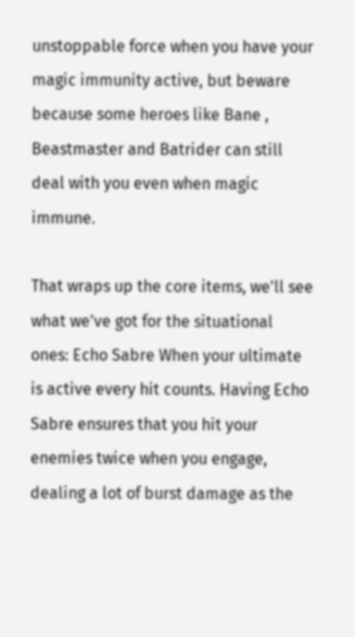unstoppable force when you have your magic immunity active, but beware because some heroes like Bane , Beastmaster and Batrider can still deal with you even when magic immune.

That wraps up the core items, we'll see what we've got for the situational ones: Echo Sabre When your ultimate is active every hit counts. Having Echo Sabre ensures that you hit your enemies twice when you engage, dealing a lot of burst damage as the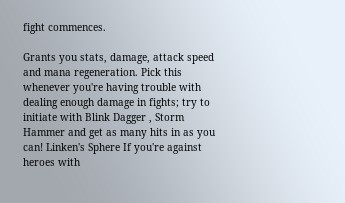fight commences.

Grants you stats, damage, attack speed and mana regeneration. Pick this whenever you're having trouble with dealing enough damage in fights; try to initiate with Blink Dagger , Storm Hammer and get as many hits in as you can! Linken's Sphere If you're against heroes with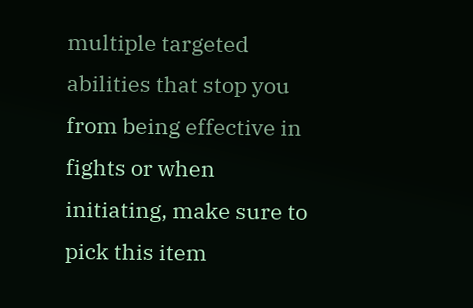multiple targeted abilities that stop you from being effective in fights or when initiating, make sure to pick this item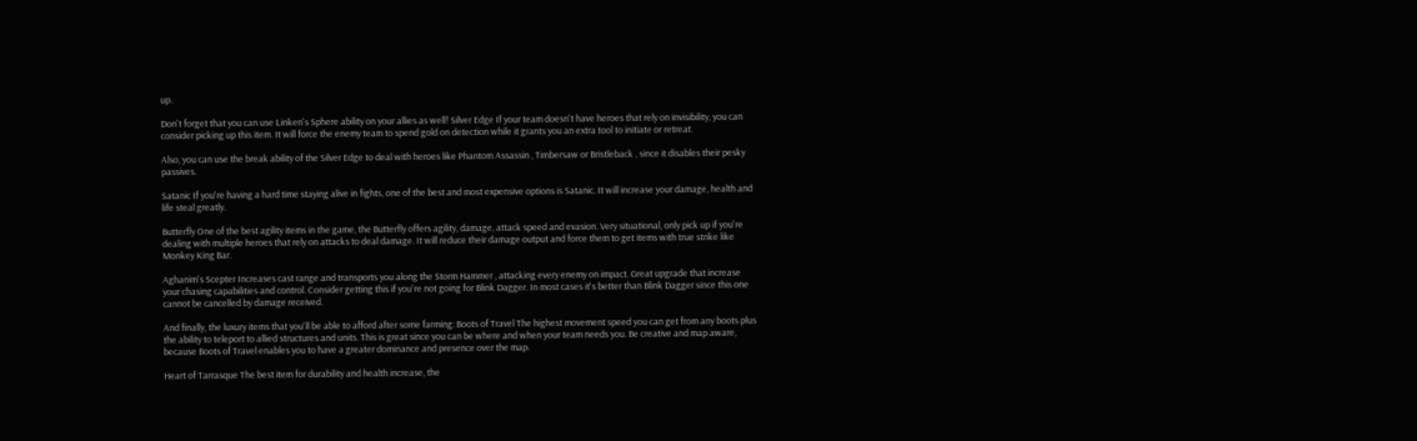up.

Don't forget that you can use Linken's Sphere ability on your allies as well! Silver Edge If your team doesn't have heroes that rely on invisibility, you can consider picking up this item. It will force the enemy team to spend gold on detection while it grants you an extra tool to initiate or retreat.

Also, you can use the break ability of the Silver Edge to deal with heroes like Phantom Assassin , Timbersaw or Bristleback , since it disables their pesky passives.

Satanic If you're having a hard time staying alive in fights, one of the best and most expensive options is Satanic. It will increase your damage, health and life steal greatly.

Butterfly One of the best agility items in the game, the Butterfly offers agility, damage, attack speed and evasion. Very situational, only pick up if you're dealing with multiple heroes that rely on attacks to deal damage. It will reduce their damage output and force them to get items with true strike like Monkey King Bar.

Aghanim's Scepter Increases cast range and transports you along the Storm Hammer , attacking every enemy on impact. Great upgrade that increase your chasing capabilities and control. Consider getting this if you're not going for Blink Dagger. In most cases it's better than Blink Dagger since this one cannot be cancelled by damage received.

And finally, the luxury items that you'll be able to afford after some farming: Boots of Travel The highest movement speed you can get from any boots plus the ability to teleport to allied structures and units. This is great since you can be where and when your team needs you. Be creative and map aware, because Boots of Travel enables you to have a greater dominance and presence over the map.

Heart of Tarrasque The best item for durability and health increase, the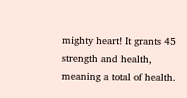mighty heart! It grants 45 strength and health, meaning a total of health.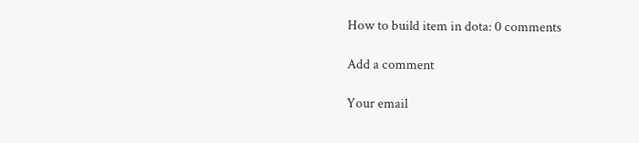How to build item in dota: 0 comments

Add a comment

Your email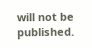will not be published.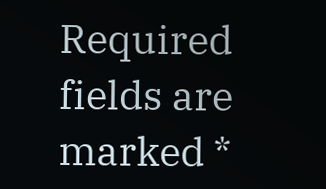Required fields are marked *